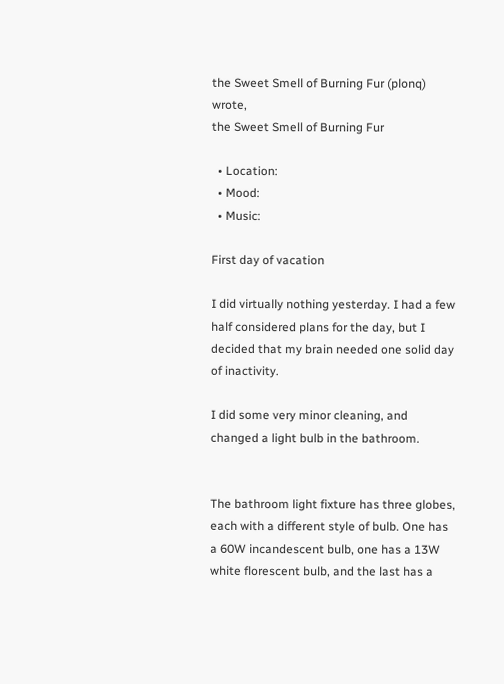the Sweet Smell of Burning Fur (plonq) wrote,
the Sweet Smell of Burning Fur

  • Location:
  • Mood:
  • Music:

First day of vacation

I did virtually nothing yesterday. I had a few half considered plans for the day, but I decided that my brain needed one solid day of inactivity.

I did some very minor cleaning, and changed a light bulb in the bathroom.


The bathroom light fixture has three globes, each with a different style of bulb. One has a 60W incandescent bulb, one has a 13W white florescent bulb, and the last has a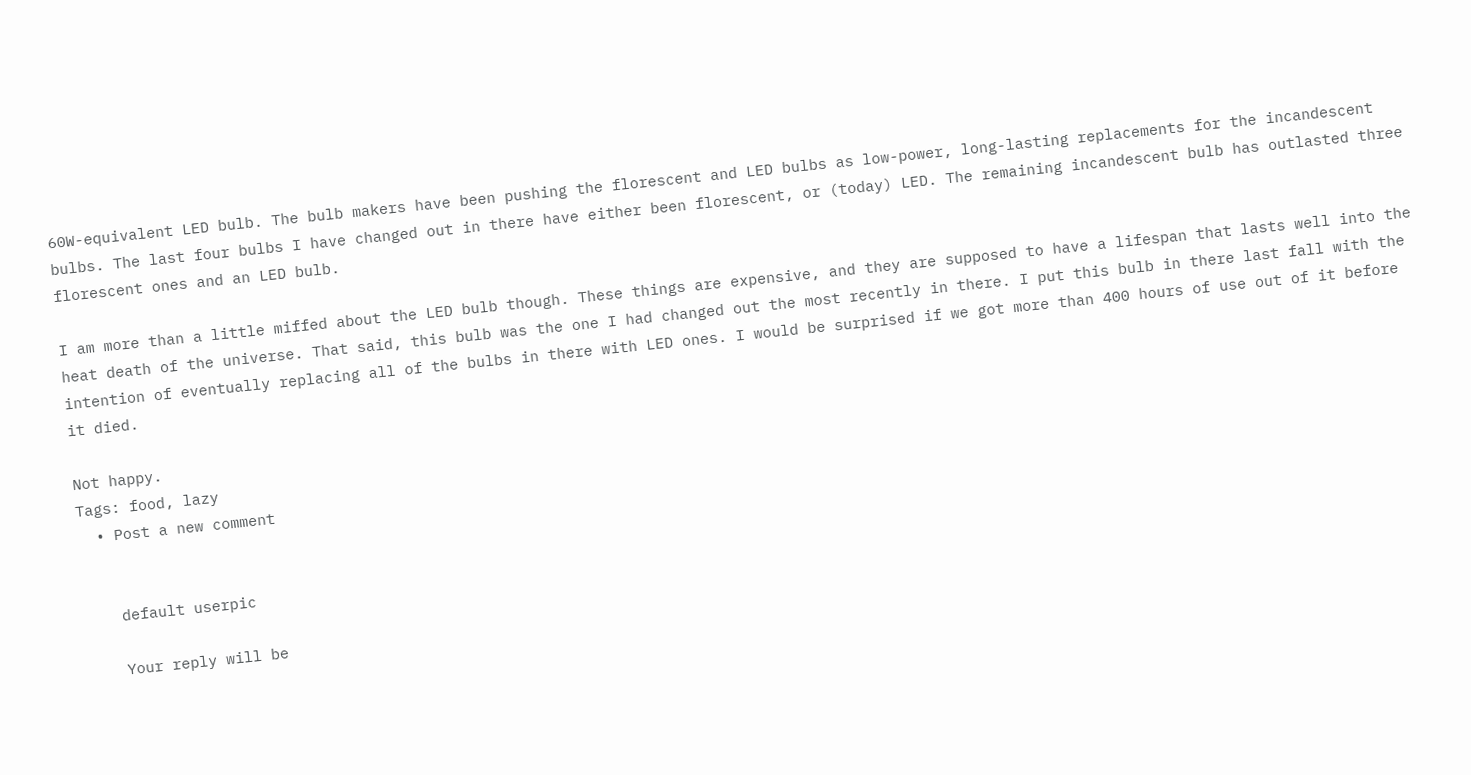60W-equivalent LED bulb. The bulb makers have been pushing the florescent and LED bulbs as low-power, long-lasting replacements for the incandescent bulbs. The last four bulbs I have changed out in there have either been florescent, or (today) LED. The remaining incandescent bulb has outlasted three florescent ones and an LED bulb.

I am more than a little miffed about the LED bulb though. These things are expensive, and they are supposed to have a lifespan that lasts well into the heat death of the universe. That said, this bulb was the one I had changed out the most recently in there. I put this bulb in there last fall with the intention of eventually replacing all of the bulbs in there with LED ones. I would be surprised if we got more than 400 hours of use out of it before it died.

Not happy.
Tags: food, lazy
  • Post a new comment


    default userpic

    Your reply will be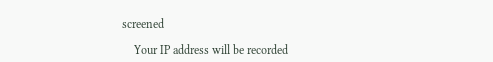screened

    Your IP address will be recorded